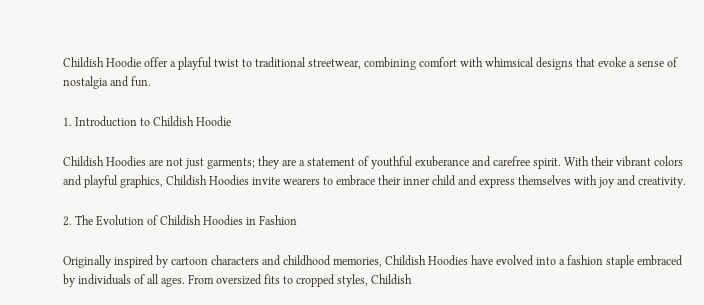Childish Hoodie offer a playful twist to traditional streetwear, combining comfort with whimsical designs that evoke a sense of nostalgia and fun.

1. Introduction to Childish Hoodie

Childish Hoodies are not just garments; they are a statement of youthful exuberance and carefree spirit. With their vibrant colors and playful graphics, Childish Hoodies invite wearers to embrace their inner child and express themselves with joy and creativity.

2. The Evolution of Childish Hoodies in Fashion

Originally inspired by cartoon characters and childhood memories, Childish Hoodies have evolved into a fashion staple embraced by individuals of all ages. From oversized fits to cropped styles, Childish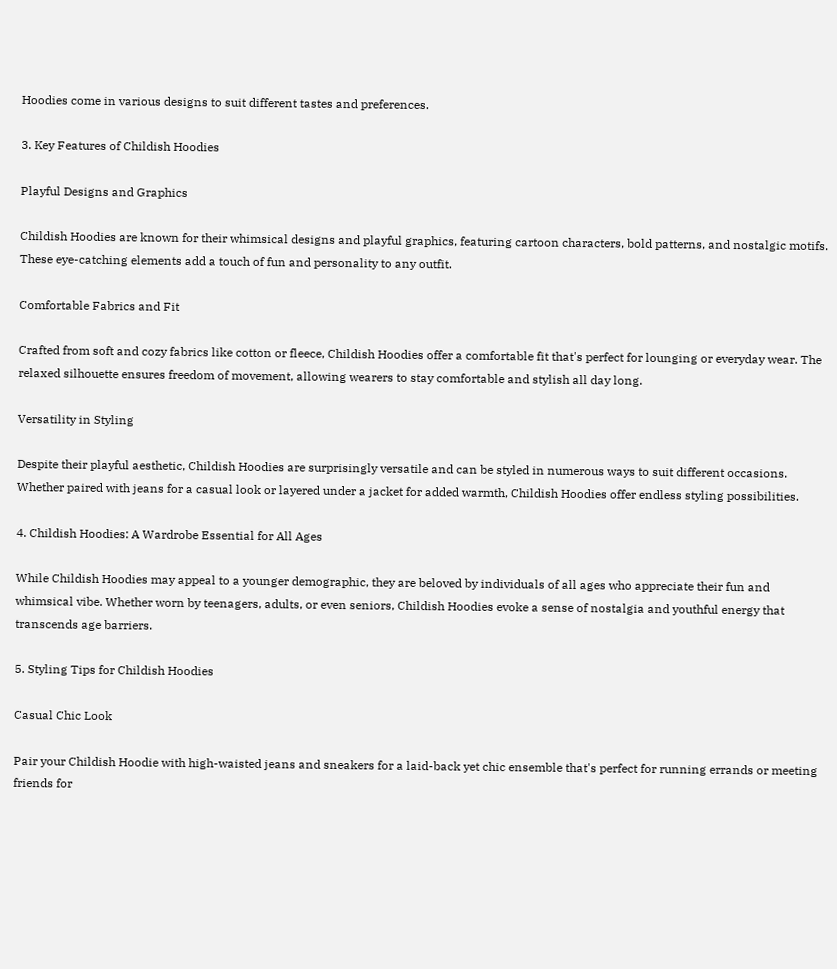Hoodies come in various designs to suit different tastes and preferences.

3. Key Features of Childish Hoodies

Playful Designs and Graphics

Childish Hoodies are known for their whimsical designs and playful graphics, featuring cartoon characters, bold patterns, and nostalgic motifs. These eye-catching elements add a touch of fun and personality to any outfit.

Comfortable Fabrics and Fit

Crafted from soft and cozy fabrics like cotton or fleece, Childish Hoodies offer a comfortable fit that's perfect for lounging or everyday wear. The relaxed silhouette ensures freedom of movement, allowing wearers to stay comfortable and stylish all day long.

Versatility in Styling

Despite their playful aesthetic, Childish Hoodies are surprisingly versatile and can be styled in numerous ways to suit different occasions. Whether paired with jeans for a casual look or layered under a jacket for added warmth, Childish Hoodies offer endless styling possibilities.

4. Childish Hoodies: A Wardrobe Essential for All Ages

While Childish Hoodies may appeal to a younger demographic, they are beloved by individuals of all ages who appreciate their fun and whimsical vibe. Whether worn by teenagers, adults, or even seniors, Childish Hoodies evoke a sense of nostalgia and youthful energy that transcends age barriers.

5. Styling Tips for Childish Hoodies

Casual Chic Look

Pair your Childish Hoodie with high-waisted jeans and sneakers for a laid-back yet chic ensemble that's perfect for running errands or meeting friends for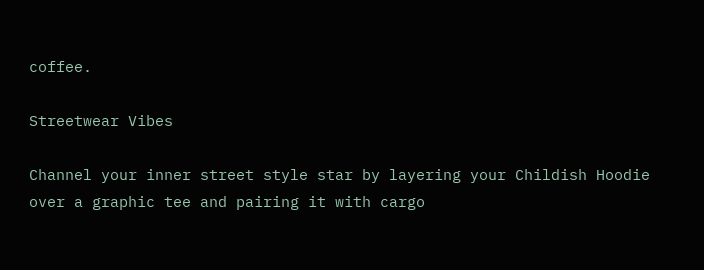coffee.

Streetwear Vibes

Channel your inner street style star by layering your Childish Hoodie over a graphic tee and pairing it with cargo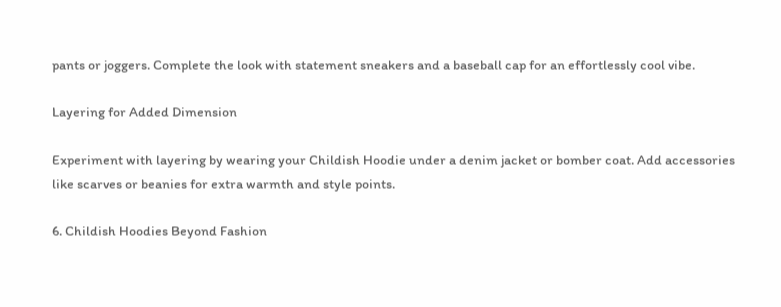pants or joggers. Complete the look with statement sneakers and a baseball cap for an effortlessly cool vibe.

Layering for Added Dimension

Experiment with layering by wearing your Childish Hoodie under a denim jacket or bomber coat. Add accessories like scarves or beanies for extra warmth and style points.

6. Childish Hoodies Beyond Fashion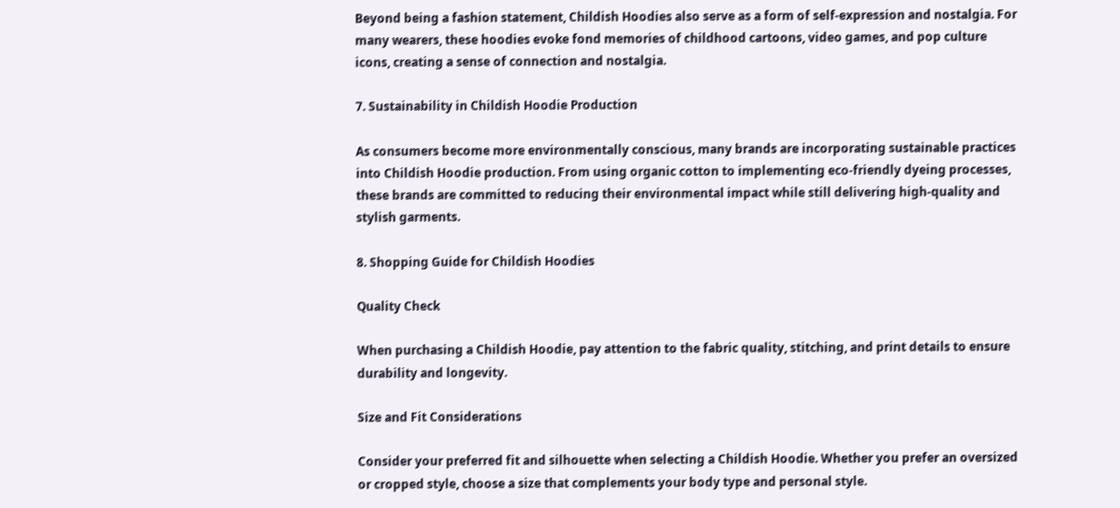Beyond being a fashion statement, Childish Hoodies also serve as a form of self-expression and nostalgia. For many wearers, these hoodies evoke fond memories of childhood cartoons, video games, and pop culture icons, creating a sense of connection and nostalgia.

7. Sustainability in Childish Hoodie Production

As consumers become more environmentally conscious, many brands are incorporating sustainable practices into Childish Hoodie production. From using organic cotton to implementing eco-friendly dyeing processes, these brands are committed to reducing their environmental impact while still delivering high-quality and stylish garments.

8. Shopping Guide for Childish Hoodies

Quality Check

When purchasing a Childish Hoodie, pay attention to the fabric quality, stitching, and print details to ensure durability and longevity.

Size and Fit Considerations

Consider your preferred fit and silhouette when selecting a Childish Hoodie. Whether you prefer an oversized or cropped style, choose a size that complements your body type and personal style.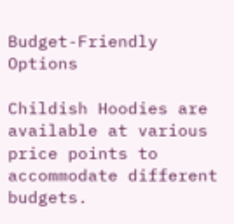Budget-Friendly Options

Childish Hoodies are available at various price points to accommodate different budgets.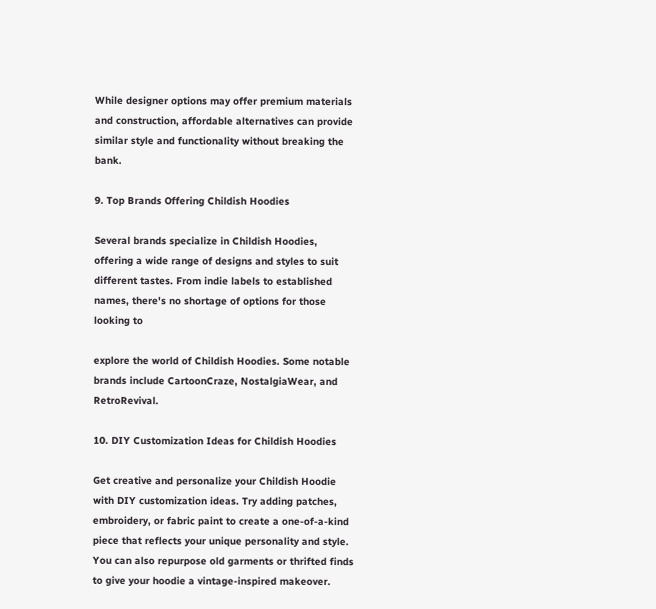While designer options may offer premium materials and construction, affordable alternatives can provide similar style and functionality without breaking the bank.

9. Top Brands Offering Childish Hoodies

Several brands specialize in Childish Hoodies, offering a wide range of designs and styles to suit different tastes. From indie labels to established names, there's no shortage of options for those looking to

explore the world of Childish Hoodies. Some notable brands include CartoonCraze, NostalgiaWear, and RetroRevival.

10. DIY Customization Ideas for Childish Hoodies

Get creative and personalize your Childish Hoodie with DIY customization ideas. Try adding patches, embroidery, or fabric paint to create a one-of-a-kind piece that reflects your unique personality and style. You can also repurpose old garments or thrifted finds to give your hoodie a vintage-inspired makeover.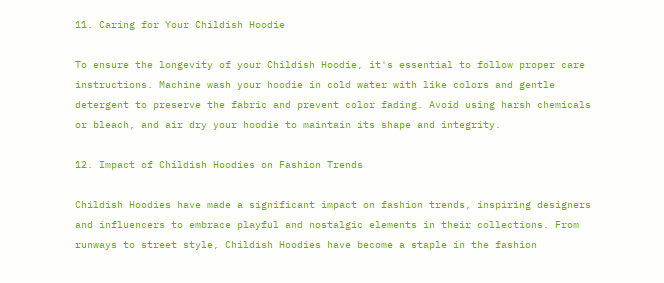11. Caring for Your Childish Hoodie

To ensure the longevity of your Childish Hoodie, it's essential to follow proper care instructions. Machine wash your hoodie in cold water with like colors and gentle detergent to preserve the fabric and prevent color fading. Avoid using harsh chemicals or bleach, and air dry your hoodie to maintain its shape and integrity.

12. Impact of Childish Hoodies on Fashion Trends

Childish Hoodies have made a significant impact on fashion trends, inspiring designers and influencers to embrace playful and nostalgic elements in their collections. From runways to street style, Childish Hoodies have become a staple in the fashion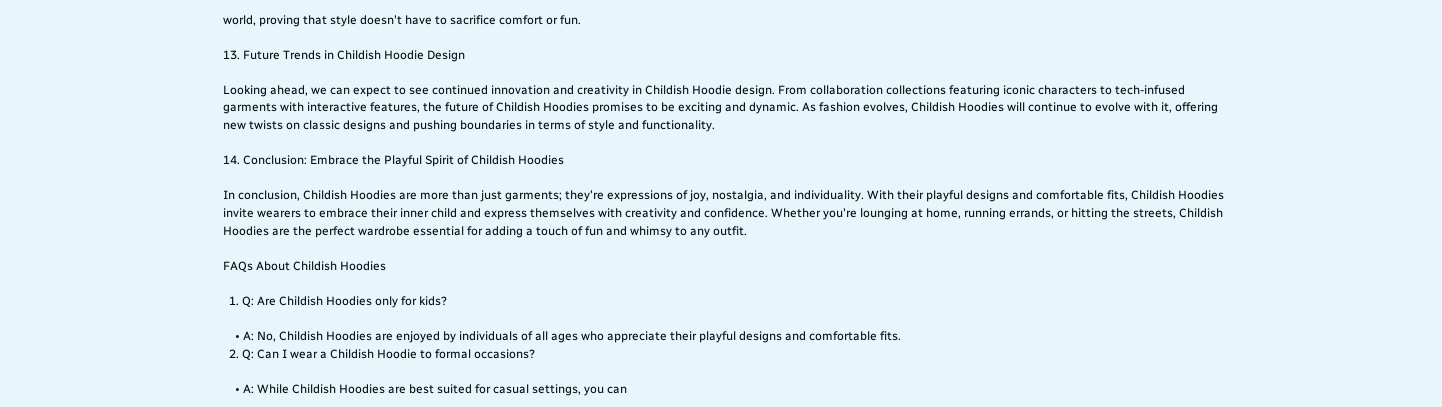world, proving that style doesn't have to sacrifice comfort or fun.

13. Future Trends in Childish Hoodie Design

Looking ahead, we can expect to see continued innovation and creativity in Childish Hoodie design. From collaboration collections featuring iconic characters to tech-infused garments with interactive features, the future of Childish Hoodies promises to be exciting and dynamic. As fashion evolves, Childish Hoodies will continue to evolve with it, offering new twists on classic designs and pushing boundaries in terms of style and functionality.

14. Conclusion: Embrace the Playful Spirit of Childish Hoodies

In conclusion, Childish Hoodies are more than just garments; they're expressions of joy, nostalgia, and individuality. With their playful designs and comfortable fits, Childish Hoodies invite wearers to embrace their inner child and express themselves with creativity and confidence. Whether you're lounging at home, running errands, or hitting the streets, Childish Hoodies are the perfect wardrobe essential for adding a touch of fun and whimsy to any outfit.

FAQs About Childish Hoodies

  1. Q: Are Childish Hoodies only for kids?

    • A: No, Childish Hoodies are enjoyed by individuals of all ages who appreciate their playful designs and comfortable fits.
  2. Q: Can I wear a Childish Hoodie to formal occasions?

    • A: While Childish Hoodies are best suited for casual settings, you can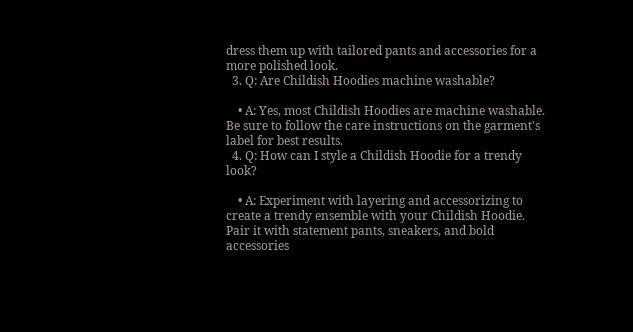dress them up with tailored pants and accessories for a more polished look.
  3. Q: Are Childish Hoodies machine washable?

    • A: Yes, most Childish Hoodies are machine washable. Be sure to follow the care instructions on the garment's label for best results.
  4. Q: How can I style a Childish Hoodie for a trendy look?

    • A: Experiment with layering and accessorizing to create a trendy ensemble with your Childish Hoodie. Pair it with statement pants, sneakers, and bold accessories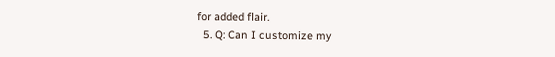for added flair.
  5. Q: Can I customize my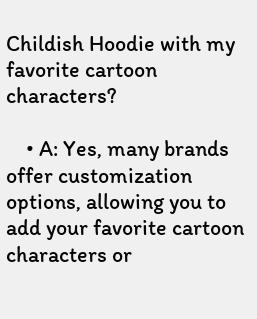Childish Hoodie with my favorite cartoon characters?

    • A: Yes, many brands offer customization options, allowing you to add your favorite cartoon characters or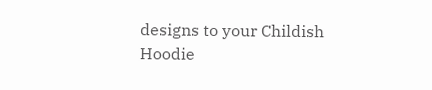designs to your Childish Hoodie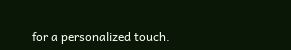for a personalized touch.